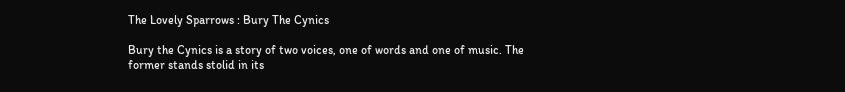The Lovely Sparrows : Bury The Cynics

Bury the Cynics is a story of two voices, one of words and one of music. The former stands stolid in its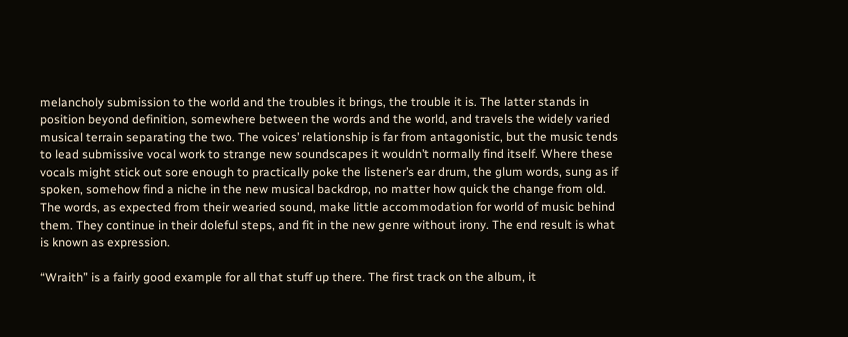melancholy submission to the world and the troubles it brings, the trouble it is. The latter stands in position beyond definition, somewhere between the words and the world, and travels the widely varied musical terrain separating the two. The voices’ relationship is far from antagonistic, but the music tends to lead submissive vocal work to strange new soundscapes it wouldn’t normally find itself. Where these vocals might stick out sore enough to practically poke the listener’s ear drum, the glum words, sung as if spoken, somehow find a niche in the new musical backdrop, no matter how quick the change from old. The words, as expected from their wearied sound, make little accommodation for world of music behind them. They continue in their doleful steps, and fit in the new genre without irony. The end result is what is known as expression.

“Wraith” is a fairly good example for all that stuff up there. The first track on the album, it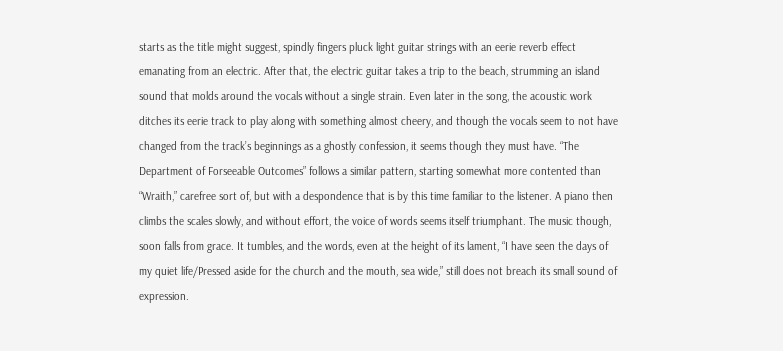starts as the title might suggest, spindly fingers pluck light guitar strings with an eerie reverb effect emanating from an electric. After that, the electric guitar takes a trip to the beach, strumming an island sound that molds around the vocals without a single strain. Even later in the song, the acoustic work ditches its eerie track to play along with something almost cheery, and though the vocals seem to not have changed from the track’s beginnings as a ghostly confession, it seems though they must have. “The Department of Forseeable Outcomes” follows a similar pattern, starting somewhat more contented than “Wraith,” carefree sort of, but with a despondence that is by this time familiar to the listener. A piano then climbs the scales slowly, and without effort, the voice of words seems itself triumphant. The music though, soon falls from grace. It tumbles, and the words, even at the height of its lament, “I have seen the days of my quiet life/Pressed aside for the church and the mouth, sea wide,” still does not breach its small sound of expression.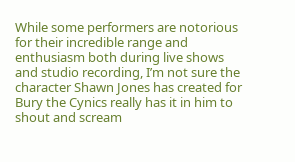While some performers are notorious for their incredible range and enthusiasm both during live shows and studio recording, I’m not sure the character Shawn Jones has created for Bury the Cynics really has it in him to shout and scream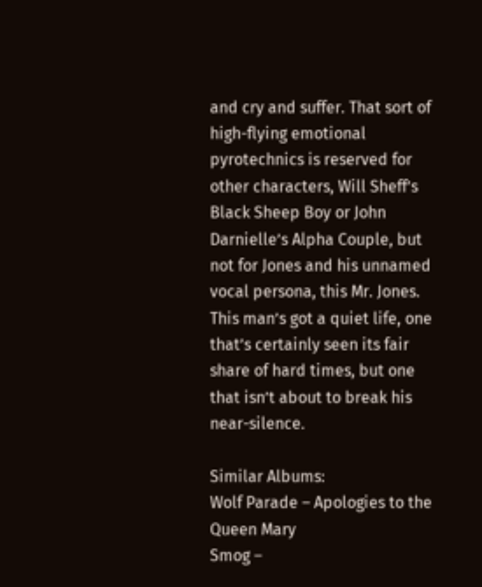and cry and suffer. That sort of high-flying emotional pyrotechnics is reserved for other characters, Will Sheff’s Black Sheep Boy or John Darnielle’s Alpha Couple, but not for Jones and his unnamed vocal persona, this Mr. Jones. This man’s got a quiet life, one that’s certainly seen its fair share of hard times, but one that isn’t about to break his near-silence.

Similar Albums:
Wolf Parade – Apologies to the Queen Mary
Smog –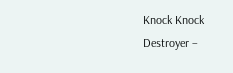Knock Knock
Destroyer –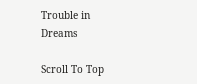Trouble in Dreams

Scroll To Top